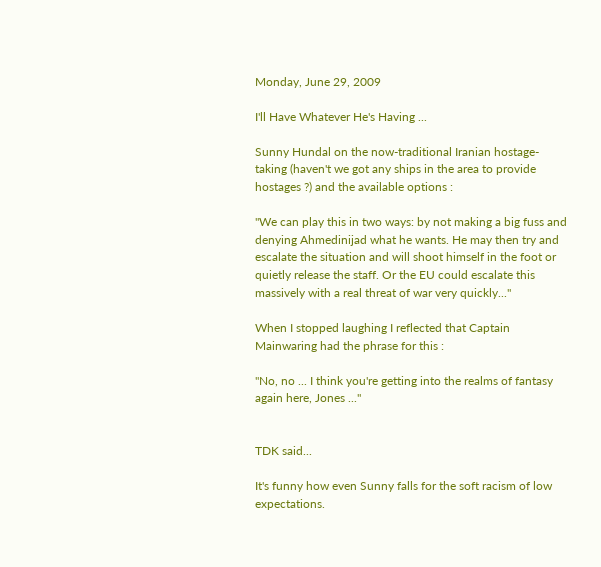Monday, June 29, 2009

I'll Have Whatever He's Having ...

Sunny Hundal on the now-traditional Iranian hostage-taking (haven't we got any ships in the area to provide hostages ?) and the available options :

"We can play this in two ways: by not making a big fuss and denying Ahmedinijad what he wants. He may then try and escalate the situation and will shoot himself in the foot or quietly release the staff. Or the EU could escalate this massively with a real threat of war very quickly..."

When I stopped laughing I reflected that Captain Mainwaring had the phrase for this :

"No, no ... I think you're getting into the realms of fantasy again here, Jones ..."


TDK said...

It's funny how even Sunny falls for the soft racism of low expectations.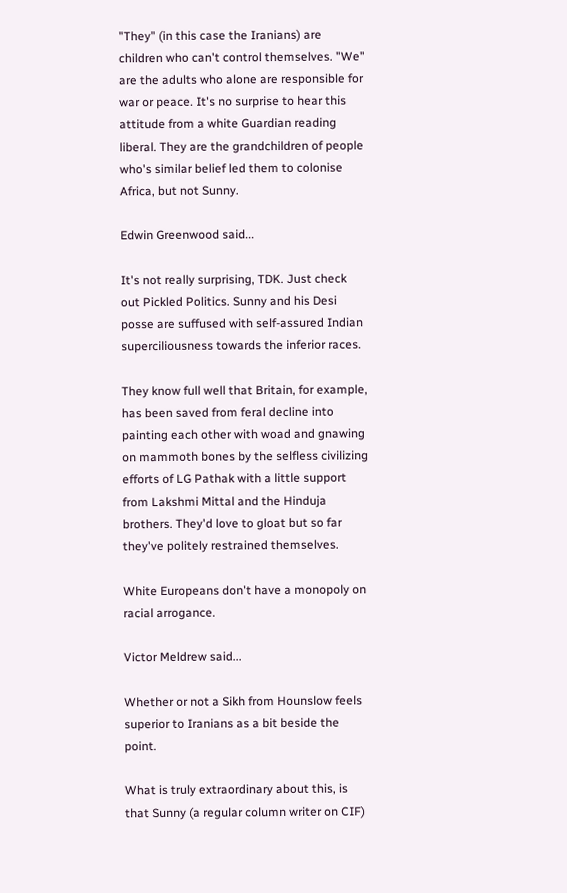"They" (in this case the Iranians) are children who can't control themselves. "We" are the adults who alone are responsible for war or peace. It's no surprise to hear this attitude from a white Guardian reading liberal. They are the grandchildren of people who's similar belief led them to colonise Africa, but not Sunny.

Edwin Greenwood said...

It's not really surprising, TDK. Just check out Pickled Politics. Sunny and his Desi posse are suffused with self-assured Indian superciliousness towards the inferior races.

They know full well that Britain, for example, has been saved from feral decline into painting each other with woad and gnawing on mammoth bones by the selfless civilizing efforts of LG Pathak with a little support from Lakshmi Mittal and the Hinduja brothers. They'd love to gloat but so far they've politely restrained themselves.

White Europeans don't have a monopoly on racial arrogance.

Victor Meldrew said...

Whether or not a Sikh from Hounslow feels superior to Iranians as a bit beside the point.

What is truly extraordinary about this, is that Sunny (a regular column writer on CIF)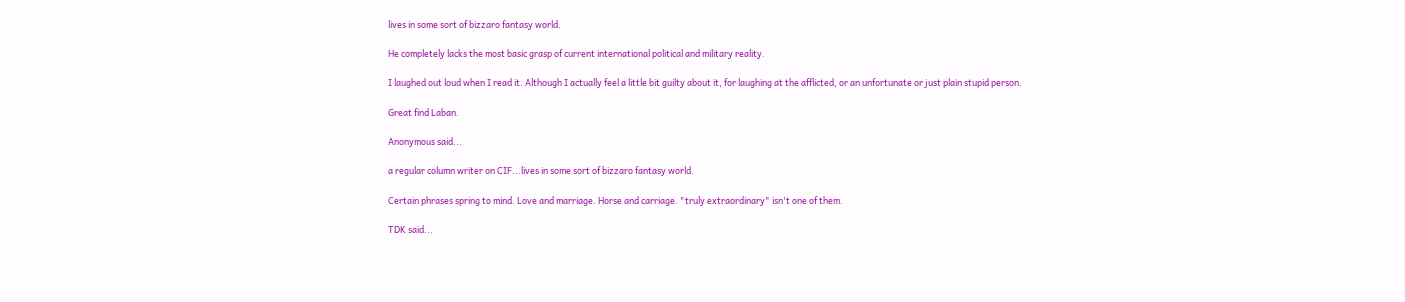lives in some sort of bizzaro fantasy world.

He completely lacks the most basic grasp of current international political and military reality.

I laughed out loud when I read it. Although I actually feel a little bit guilty about it, for laughing at the afflicted, or an unfortunate or just plain stupid person.

Great find Laban.

Anonymous said...

a regular column writer on CIF...lives in some sort of bizzaro fantasy world.

Certain phrases spring to mind. Love and marriage. Horse and carriage. "truly extraordinary" isn't one of them.

TDK said...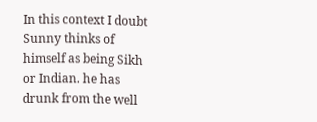In this context I doubt Sunny thinks of himself as being Sikh or Indian. he has drunk from the well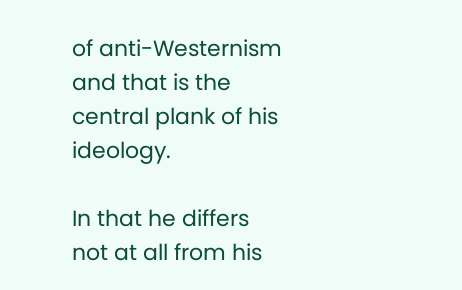of anti-Westernism and that is the central plank of his ideology.

In that he differs not at all from his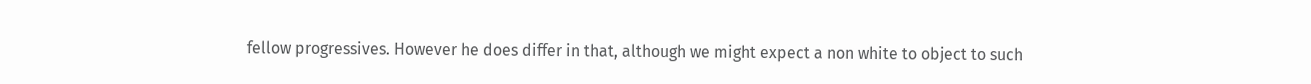fellow progressives. However he does differ in that, although we might expect a non white to object to such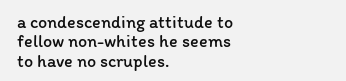a condescending attitude to fellow non-whites he seems to have no scruples.